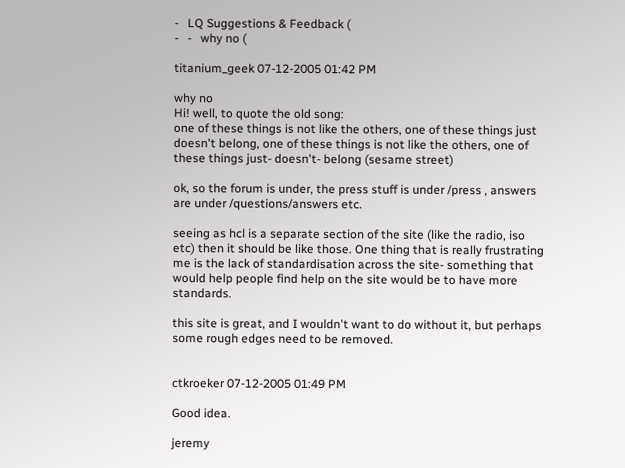-   LQ Suggestions & Feedback (
-   -   why no (

titanium_geek 07-12-2005 01:42 PM

why no
Hi! well, to quote the old song:
one of these things is not like the others, one of these things just doesn't belong, one of these things is not like the others, one of these things just- doesn't- belong (sesame street)

ok, so the forum is under, the press stuff is under /press , answers are under /questions/answers etc.

seeing as hcl is a separate section of the site (like the radio, iso etc) then it should be like those. One thing that is really frustrating me is the lack of standardisation across the site- something that would help people find help on the site would be to have more standards.

this site is great, and I wouldn't want to do without it, but perhaps some rough edges need to be removed.


ctkroeker 07-12-2005 01:49 PM

Good idea.

jeremy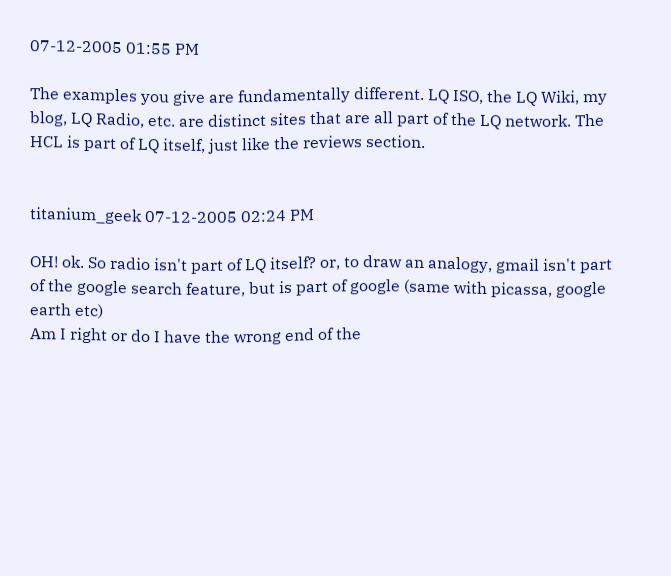07-12-2005 01:55 PM

The examples you give are fundamentally different. LQ ISO, the LQ Wiki, my blog, LQ Radio, etc. are distinct sites that are all part of the LQ network. The HCL is part of LQ itself, just like the reviews section.


titanium_geek 07-12-2005 02:24 PM

OH! ok. So radio isn't part of LQ itself? or, to draw an analogy, gmail isn't part of the google search feature, but is part of google (same with picassa, google earth etc)
Am I right or do I have the wrong end of the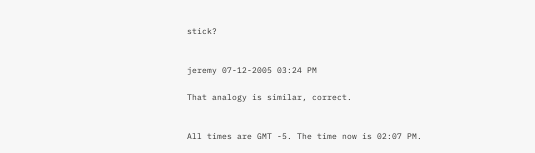stick?


jeremy 07-12-2005 03:24 PM

That analogy is similar, correct.


All times are GMT -5. The time now is 02:07 PM.